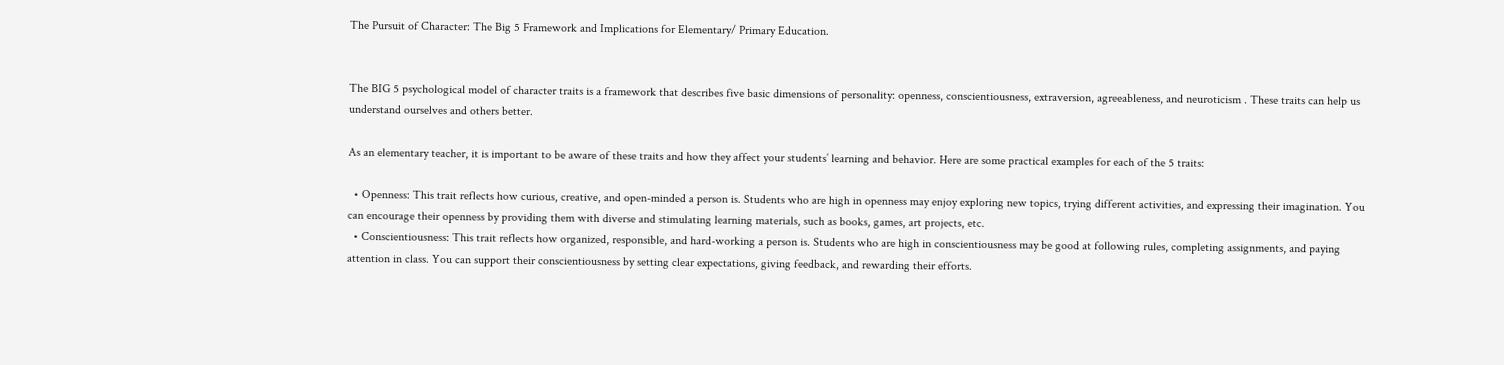The Pursuit of Character: The Big 5 Framework and Implications for Elementary/ Primary Education.


The BIG 5 psychological model of character traits is a framework that describes five basic dimensions of personality: openness, conscientiousness, extraversion, agreeableness, and neuroticism . These traits can help us understand ourselves and others better.

As an elementary teacher, it is important to be aware of these traits and how they affect your students’ learning and behavior. Here are some practical examples for each of the 5 traits:

  • Openness: This trait reflects how curious, creative, and open-minded a person is. Students who are high in openness may enjoy exploring new topics, trying different activities, and expressing their imagination. You can encourage their openness by providing them with diverse and stimulating learning materials, such as books, games, art projects, etc.
  • Conscientiousness: This trait reflects how organized, responsible, and hard-working a person is. Students who are high in conscientiousness may be good at following rules, completing assignments, and paying attention in class. You can support their conscientiousness by setting clear expectations, giving feedback, and rewarding their efforts.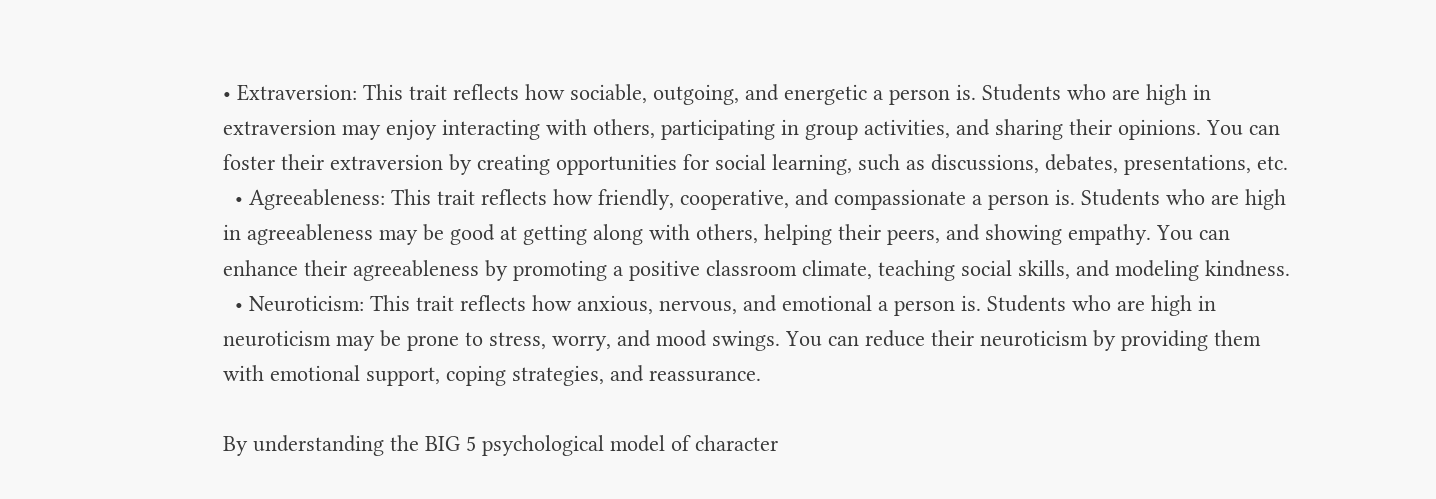• Extraversion: This trait reflects how sociable, outgoing, and energetic a person is. Students who are high in extraversion may enjoy interacting with others, participating in group activities, and sharing their opinions. You can foster their extraversion by creating opportunities for social learning, such as discussions, debates, presentations, etc.
  • Agreeableness: This trait reflects how friendly, cooperative, and compassionate a person is. Students who are high in agreeableness may be good at getting along with others, helping their peers, and showing empathy. You can enhance their agreeableness by promoting a positive classroom climate, teaching social skills, and modeling kindness.
  • Neuroticism: This trait reflects how anxious, nervous, and emotional a person is. Students who are high in neuroticism may be prone to stress, worry, and mood swings. You can reduce their neuroticism by providing them with emotional support, coping strategies, and reassurance.

By understanding the BIG 5 psychological model of character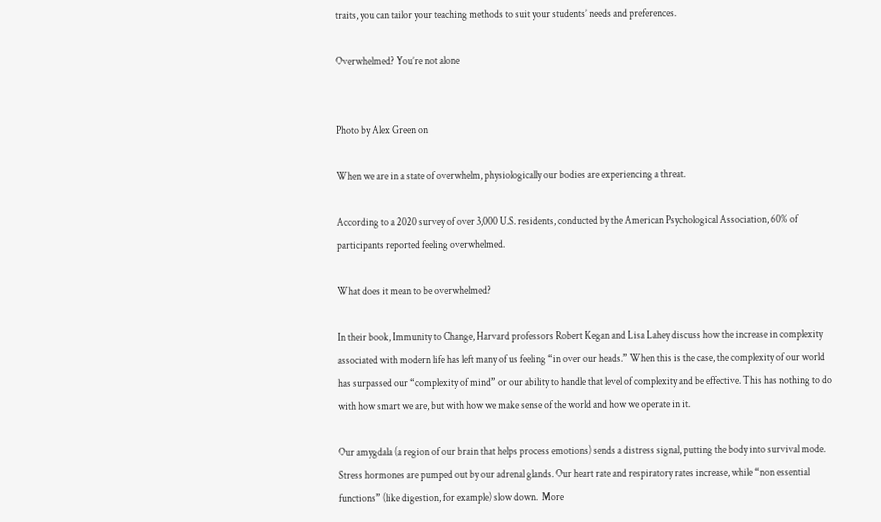traits, you can tailor your teaching methods to suit your students’ needs and preferences.

Overwhelmed? You’re not alone


Photo by Alex Green on

When we are in a state of overwhelm, physiologically our bodies are experiencing a threat.

According to a 2020 survey of over 3,000 U.S. residents, conducted by the American Psychological Association, 60% of participants reported feeling overwhelmed.

What does it mean to be overwhelmed?

In their book, Immunity to Change, Harvard professors Robert Kegan and Lisa Lahey discuss how the increase in complexity associated with modern life has left many of us feeling “in over our heads.” When this is the case, the complexity of our world has surpassed our “complexity of mind” or our ability to handle that level of complexity and be effective. This has nothing to do with how smart we are, but with how we make sense of the world and how we operate in it.

Our amygdala (a region of our brain that helps process emotions) sends a distress signal, putting the body into survival mode. Stress hormones are pumped out by our adrenal glands. Our heart rate and respiratory rates increase, while “non essential functions” (like digestion, for example) slow down.  More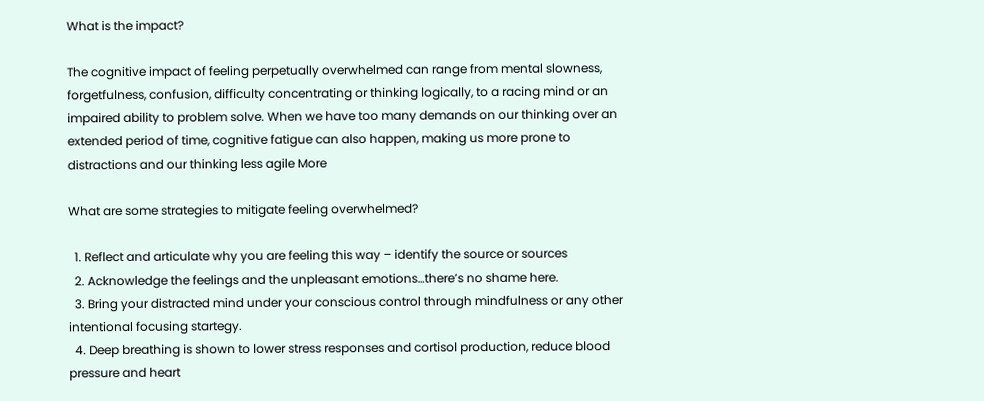What is the impact?

The cognitive impact of feeling perpetually overwhelmed can range from mental slowness, forgetfulness, confusion, difficulty concentrating or thinking logically, to a racing mind or an impaired ability to problem solve. When we have too many demands on our thinking over an extended period of time, cognitive fatigue can also happen, making us more prone to distractions and our thinking less agile More

What are some strategies to mitigate feeling overwhelmed?

  1. Reflect and articulate why you are feeling this way – identify the source or sources
  2. Acknowledge the feelings and the unpleasant emotions…there’s no shame here.
  3. Bring your distracted mind under your conscious control through mindfulness or any other intentional focusing startegy.
  4. Deep breathing is shown to lower stress responses and cortisol production, reduce blood pressure and heart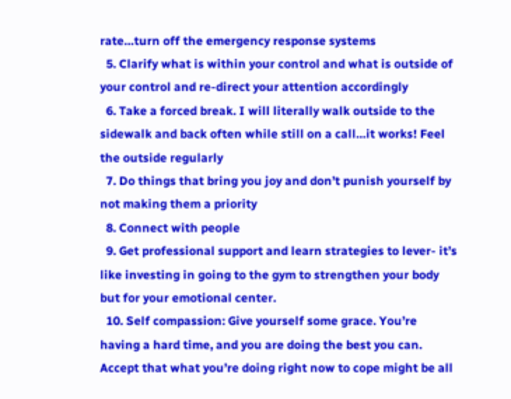rate…turn off the emergency response systems
  5. Clarify what is within your control and what is outside of your control and re-direct your attention accordingly
  6. Take a forced break. I will literally walk outside to the sidewalk and back often while still on a call…it works! Feel the outside regularly
  7. Do things that bring you joy and don’t punish yourself by not making them a priority
  8. Connect with people
  9. Get professional support and learn strategies to lever- it’s like investing in going to the gym to strengthen your body but for your emotional center.
  10. Self compassion: Give yourself some grace. You’re having a hard time, and you are doing the best you can. Accept that what you’re doing right now to cope might be all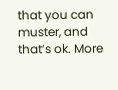that you can muster, and that’s ok. More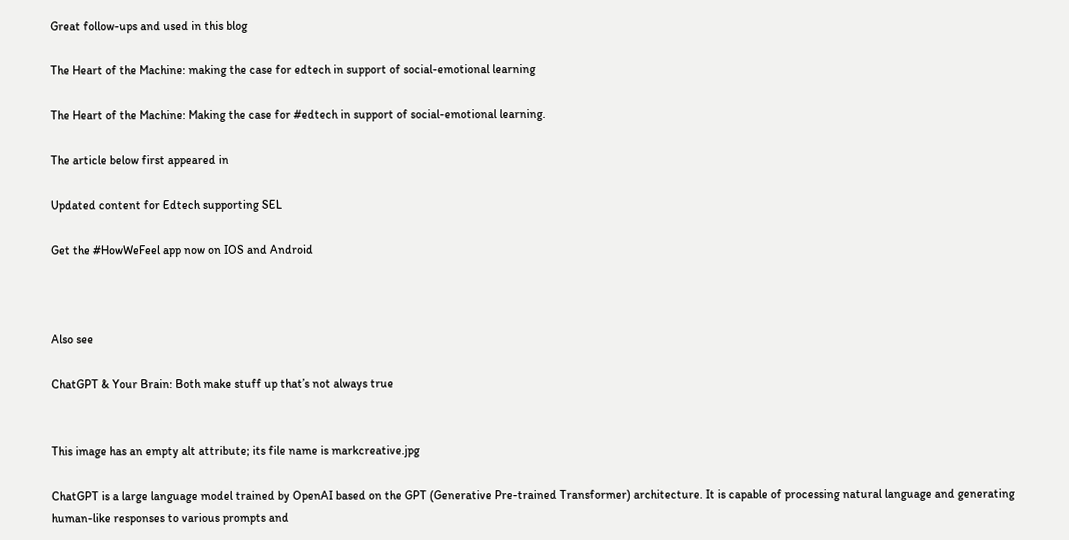Great follow-ups and used in this blog

The Heart of the Machine: making the case for edtech in support of social-emotional learning

The Heart of the Machine: Making the case for #edtech in support of social-emotional learning.

The article below first appeared in

Updated content for Edtech supporting SEL

Get the #HowWeFeel app now on IOS and Android



Also see

ChatGPT & Your Brain: Both make stuff up that’s not always true


This image has an empty alt attribute; its file name is markcreative.jpg

ChatGPT is a large language model trained by OpenAI based on the GPT (Generative Pre-trained Transformer) architecture. It is capable of processing natural language and generating human-like responses to various prompts and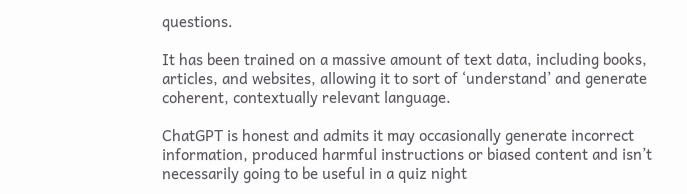questions.

It has been trained on a massive amount of text data, including books, articles, and websites, allowing it to sort of ‘understand’ and generate coherent, contextually relevant language.

ChatGPT is honest and admits it may occasionally generate incorrect information, produced harmful instructions or biased content and isn’t necessarily going to be useful in a quiz night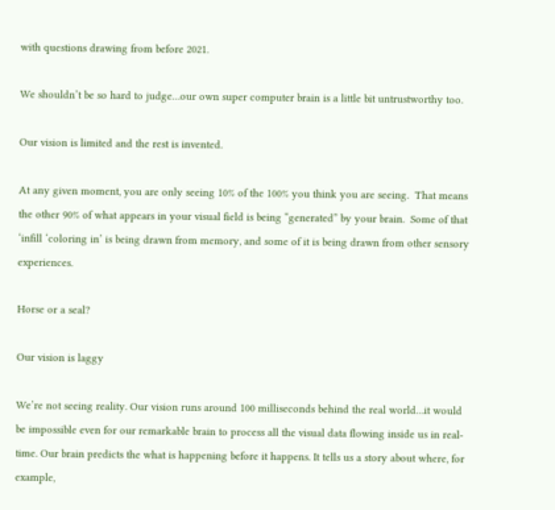with questions drawing from before 2021.

We shouldn’t be so hard to judge…our own super computer brain is a little bit untrustworthy too.

Our vision is limited and the rest is invented.

At any given moment, you are only seeing 10% of the 100% you think you are seeing.  That means the other 90% of what appears in your visual field is being “generated” by your brain.  Some of that ‘infill ‘coloring in’ is being drawn from memory, and some of it is being drawn from other sensory experiences.

Horse or a seal?

Our vision is laggy

We’re not seeing reality. Our vision runs around 100 milliseconds behind the real world…it would be impossible even for our remarkable brain to process all the visual data flowing inside us in real-time. Our brain predicts the what is happening before it happens. It tells us a story about where, for example,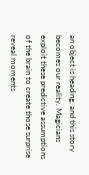an object is heading, and this story becomes our reality. Magicians exploit these predictive assumptions of the brain to create those surprise reveal moments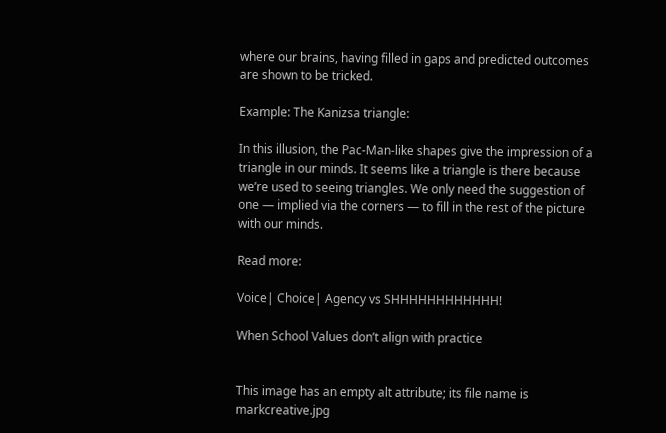where our brains, having filled in gaps and predicted outcomes are shown to be tricked.

Example: The Kanizsa triangle:

In this illusion, the Pac-Man-like shapes give the impression of a triangle in our minds. It seems like a triangle is there because we’re used to seeing triangles. We only need the suggestion of one — implied via the corners — to fill in the rest of the picture with our minds.

Read more:

Voice| Choice| Agency vs SHHHHHHHHHHHH!

When School Values don’t align with practice


This image has an empty alt attribute; its file name is markcreative.jpg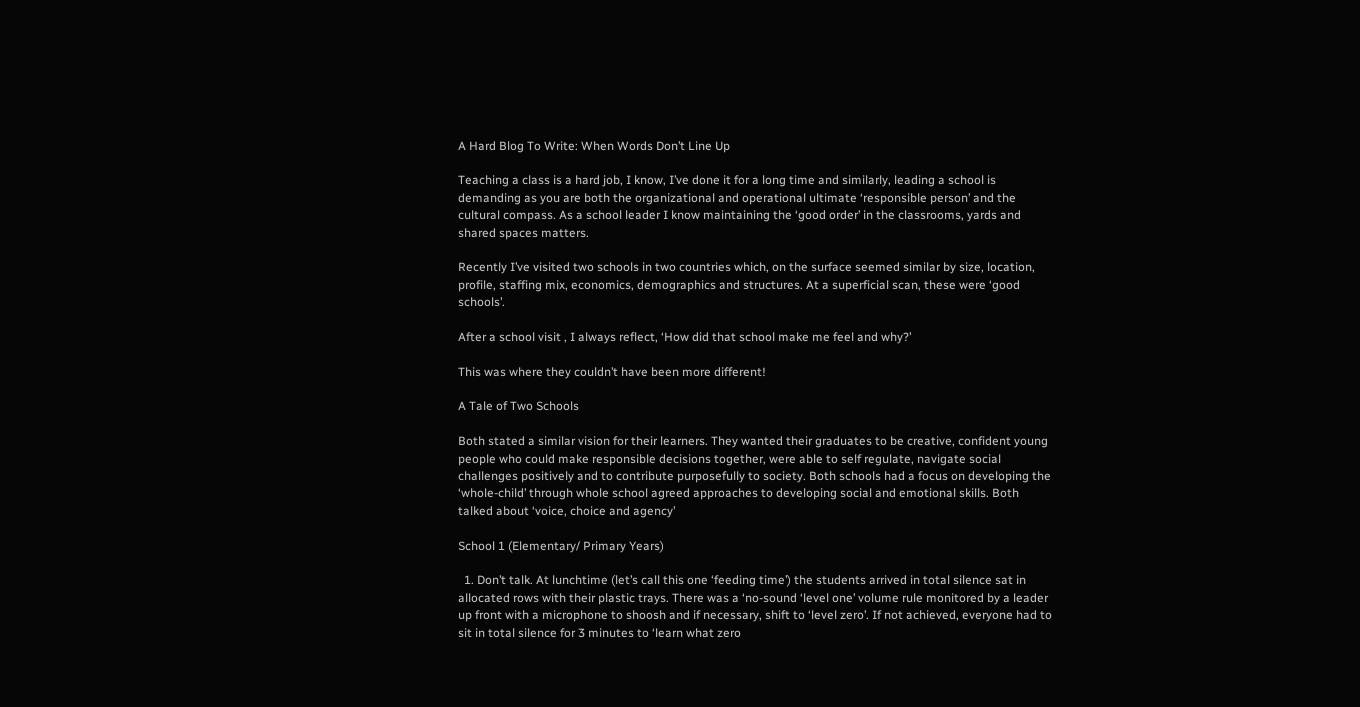A Hard Blog To Write: When Words Don’t Line Up

Teaching a class is a hard job, I know, I’ve done it for a long time and similarly, leading a school is demanding as you are both the organizational and operational ultimate ‘responsible person’ and the cultural compass. As a school leader I know maintaining the ‘good order’ in the classrooms, yards and shared spaces matters.

Recently I’ve visited two schools in two countries which, on the surface seemed similar by size, location, profile, staffing mix, economics, demographics and structures. At a superficial scan, these were ‘good schools’.

After a school visit , I always reflect, ‘How did that school make me feel and why?’

This was where they couldn’t have been more different!

A Tale of Two Schools

Both stated a similar vision for their learners. They wanted their graduates to be creative, confident young people who could make responsible decisions together, were able to self regulate, navigate social challenges positively and to contribute purposefully to society. Both schools had a focus on developing the ‘whole-child’ through whole school agreed approaches to developing social and emotional skills. Both talked about ‘voice, choice and agency’

School 1 (Elementary/ Primary Years)

  1. Don’t talk. At lunchtime (let’s call this one ‘feeding time’) the students arrived in total silence sat in allocated rows with their plastic trays. There was a ‘no-sound ‘level one’ volume rule monitored by a leader up front with a microphone to shoosh and if necessary, shift to ‘level zero’. If not achieved, everyone had to sit in total silence for 3 minutes to ‘learn what zero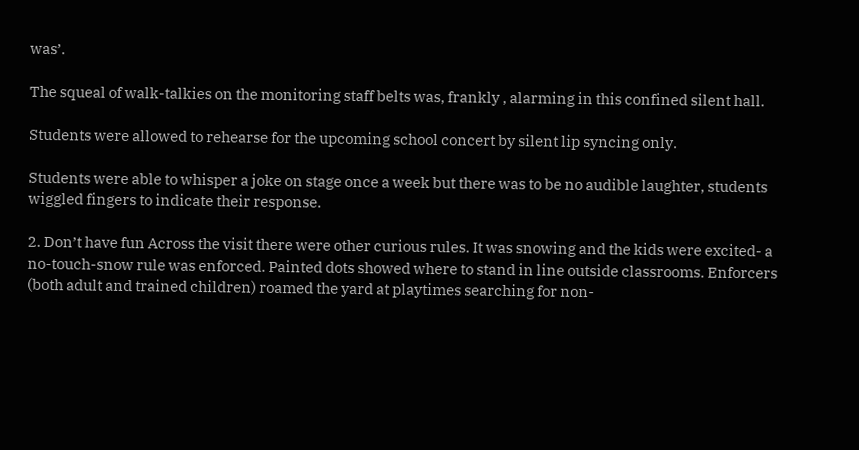was’.

The squeal of walk-talkies on the monitoring staff belts was, frankly , alarming in this confined silent hall.

Students were allowed to rehearse for the upcoming school concert by silent lip syncing only.

Students were able to whisper a joke on stage once a week but there was to be no audible laughter, students wiggled fingers to indicate their response.

2. Don’t have fun Across the visit there were other curious rules. It was snowing and the kids were excited- a no-touch-snow rule was enforced. Painted dots showed where to stand in line outside classrooms. Enforcers (both adult and trained children) roamed the yard at playtimes searching for non-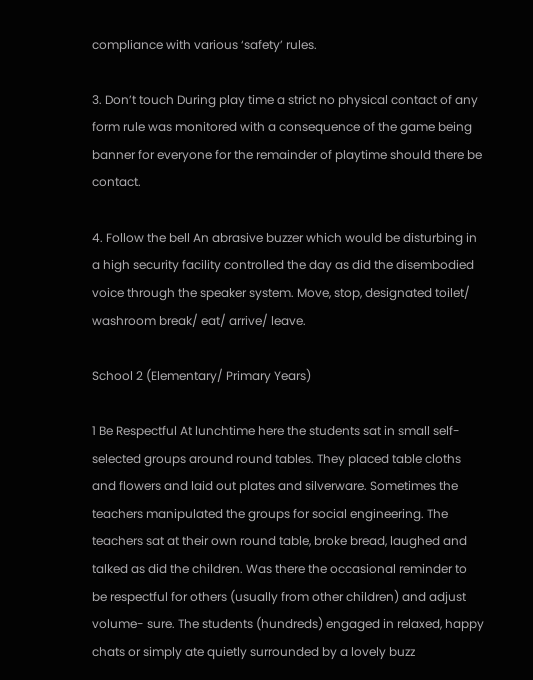compliance with various ‘safety’ rules.

3. Don’t touch During play time a strict no physical contact of any form rule was monitored with a consequence of the game being banner for everyone for the remainder of playtime should there be contact.

4. Follow the bell An abrasive buzzer which would be disturbing in a high security facility controlled the day as did the disembodied voice through the speaker system. Move, stop, designated toilet/ washroom break/ eat/ arrive/ leave.

School 2 (Elementary/ Primary Years)

1 Be Respectful At lunchtime here the students sat in small self-selected groups around round tables. They placed table cloths and flowers and laid out plates and silverware. Sometimes the teachers manipulated the groups for social engineering. The teachers sat at their own round table, broke bread, laughed and talked as did the children. Was there the occasional reminder to be respectful for others (usually from other children) and adjust volume- sure. The students (hundreds) engaged in relaxed, happy chats or simply ate quietly surrounded by a lovely buzz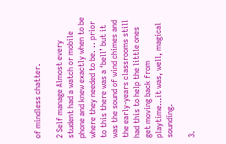of mindless chatter.

2 Self manage Almost every student had a watch or mobile phone and knew exactly when to be where they needed to be. .. prior to this there was a ‘bell’ but it was the sound of wind chimes and the early-years classrooms still had this to help the little ones get moving back from playtime…it was, well, magical sounding.

3.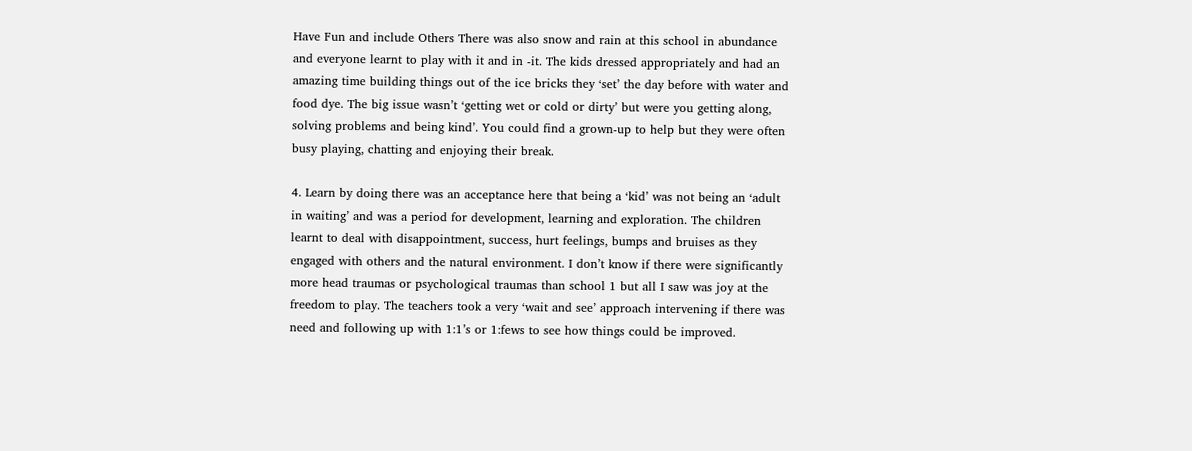Have Fun and include Others There was also snow and rain at this school in abundance and everyone learnt to play with it and in -it. The kids dressed appropriately and had an amazing time building things out of the ice bricks they ‘set’ the day before with water and food dye. The big issue wasn’t ‘getting wet or cold or dirty’ but were you getting along, solving problems and being kind’. You could find a grown-up to help but they were often busy playing, chatting and enjoying their break.

4. Learn by doing there was an acceptance here that being a ‘kid’ was not being an ‘adult in waiting’ and was a period for development, learning and exploration. The children learnt to deal with disappointment, success, hurt feelings, bumps and bruises as they engaged with others and the natural environment. I don’t know if there were significantly more head traumas or psychological traumas than school 1 but all I saw was joy at the freedom to play. The teachers took a very ‘wait and see’ approach intervening if there was need and following up with 1:1’s or 1:fews to see how things could be improved.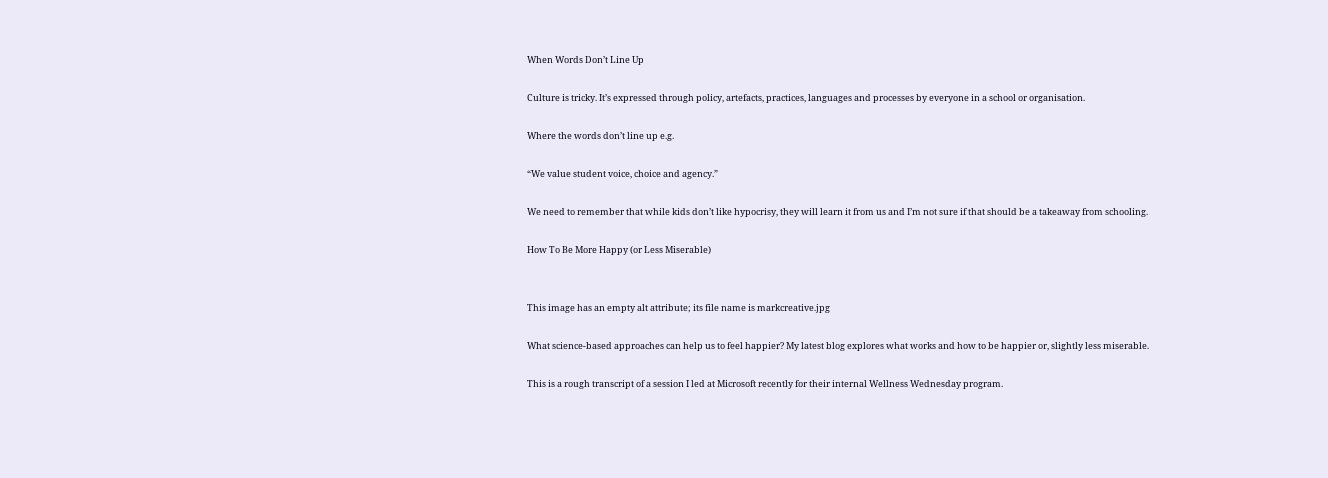When Words Don’t Line Up

Culture is tricky. It’s expressed through policy, artefacts, practices, languages and processes by everyone in a school or organisation.

Where the words don’t line up e.g.

“We value student voice, choice and agency.”

We need to remember that while kids don’t like hypocrisy, they will learn it from us and I’m not sure if that should be a takeaway from schooling.

How To Be More Happy (or Less Miserable)


This image has an empty alt attribute; its file name is markcreative.jpg

What science-based approaches can help us to feel happier? My latest blog explores what works and how to be happier or, slightly less miserable.

This is a rough transcript of a session I led at Microsoft recently for their internal Wellness Wednesday program.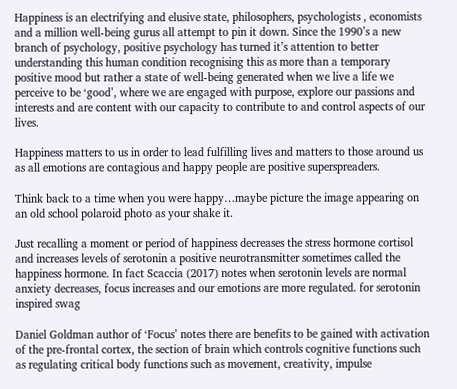Happiness is an electrifying and elusive state, philosophers, psychologists , economists and a million well-being gurus all attempt to pin it down. Since the 1990’s a new branch of psychology, positive psychology has turned it’s attention to better understanding this human condition recognising this as more than a temporary positive mood but rather a state of well-being generated when we live a life we perceive to be ‘good’, where we are engaged with purpose, explore our passions and interests and are content with our capacity to contribute to and control aspects of our lives.

Happiness matters to us in order to lead fulfilling lives and matters to those around us as all emotions are contagious and happy people are positive superspreaders.

Think back to a time when you were happy…maybe picture the image appearing on an old school polaroid photo as your shake it.

Just recalling a moment or period of happiness decreases the stress hormone cortisol and increases levels of serotonin a positive neurotransmitter sometimes called the happiness hormone. In fact Scaccia (2017) notes when serotonin levels are normal anxiety decreases, focus increases and our emotions are more regulated. for serotonin inspired swag

Daniel Goldman author of ‘Focus’ notes there are benefits to be gained with activation of the pre-frontal cortex, the section of brain which controls cognitive functions such as regulating critical body functions such as movement, creativity, impulse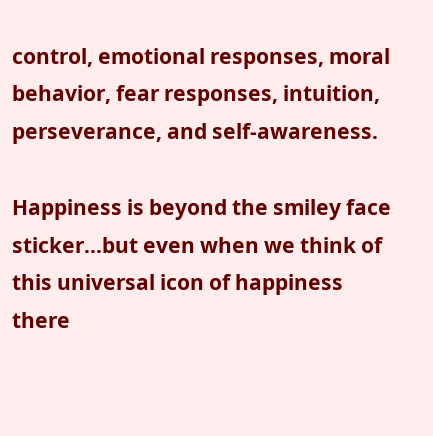control, emotional responses, moral behavior, fear responses, intuition, perseverance, and self-awareness.

Happiness is beyond the smiley face sticker…but even when we think of this universal icon of happiness there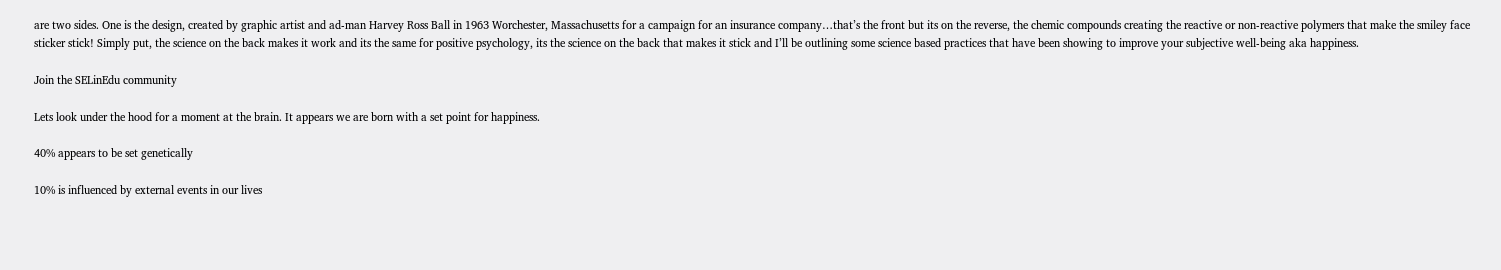are two sides. One is the design, created by graphic artist and ad-man Harvey Ross Ball in 1963 Worchester, Massachusetts for a campaign for an insurance company…that’s the front but its on the reverse, the chemic compounds creating the reactive or non-reactive polymers that make the smiley face sticker stick! Simply put, the science on the back makes it work and its the same for positive psychology, its the science on the back that makes it stick and I’ll be outlining some science based practices that have been showing to improve your subjective well-being aka happiness.

Join the SELinEdu community

Lets look under the hood for a moment at the brain. It appears we are born with a set point for happiness.

40% appears to be set genetically

10% is influenced by external events in our lives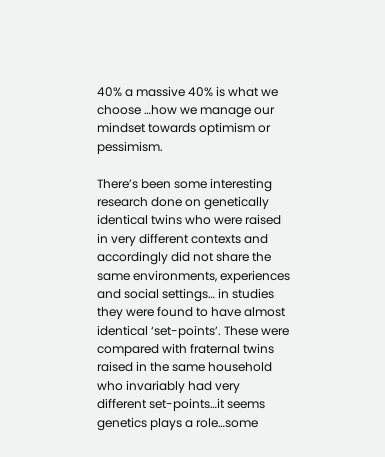40% a massive 40% is what we choose …how we manage our mindset towards optimism or pessimism.

There’s been some interesting research done on genetically identical twins who were raised in very different contexts and accordingly did not share the same environments, experiences and social settings… in studies they were found to have almost identical ‘set-points’. These were compared with fraternal twins raised in the same household who invariably had very different set-points…it seems genetics plays a role…some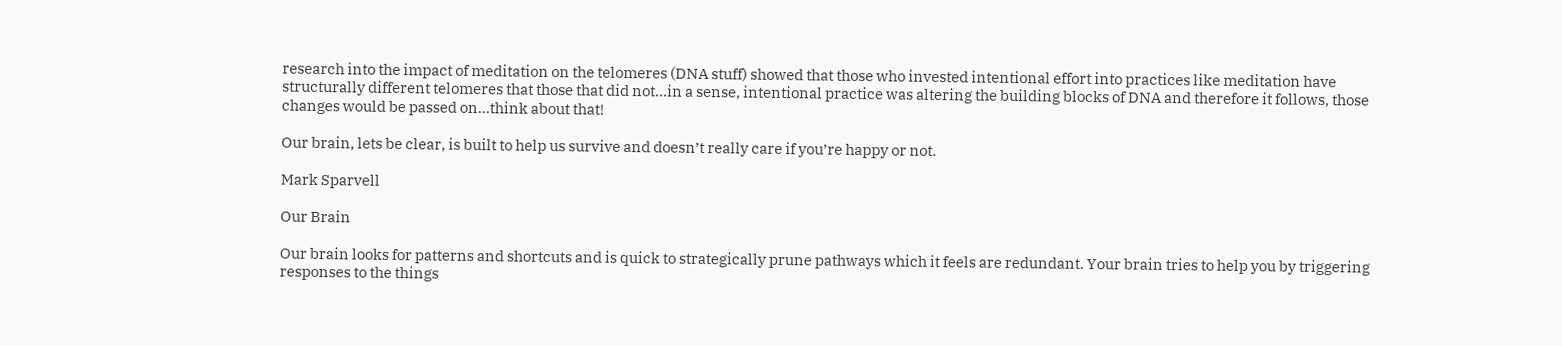research into the impact of meditation on the telomeres (DNA stuff) showed that those who invested intentional effort into practices like meditation have structurally different telomeres that those that did not…in a sense, intentional practice was altering the building blocks of DNA and therefore it follows, those changes would be passed on…think about that!

Our brain, lets be clear, is built to help us survive and doesn’t really care if you’re happy or not.

Mark Sparvell

Our Brain

Our brain looks for patterns and shortcuts and is quick to strategically prune pathways which it feels are redundant. Your brain tries to help you by triggering responses to the things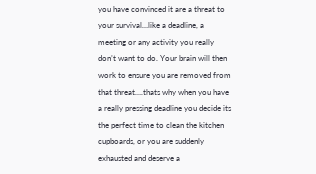you have convinced it are a threat to your survival…like a deadline, a meeting or any activity you really don’t want to do. Your brain will then work to ensure you are removed from that threat….thats why when you have a really pressing deadline you decide its the perfect time to clean the kitchen cupboards, or you are suddenly exhausted and deserve a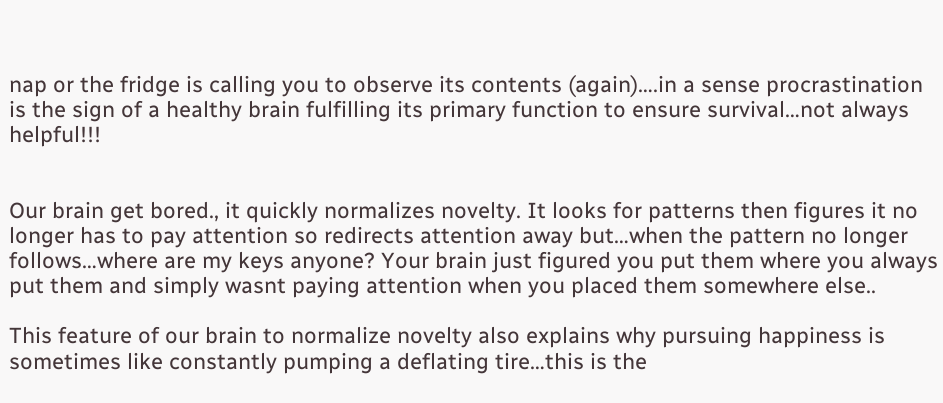nap or the fridge is calling you to observe its contents (again)….in a sense procrastination is the sign of a healthy brain fulfilling its primary function to ensure survival…not always helpful!!!


Our brain get bored., it quickly normalizes novelty. It looks for patterns then figures it no longer has to pay attention so redirects attention away but…when the pattern no longer follows…where are my keys anyone? Your brain just figured you put them where you always put them and simply wasnt paying attention when you placed them somewhere else..

This feature of our brain to normalize novelty also explains why pursuing happiness is sometimes like constantly pumping a deflating tire…this is the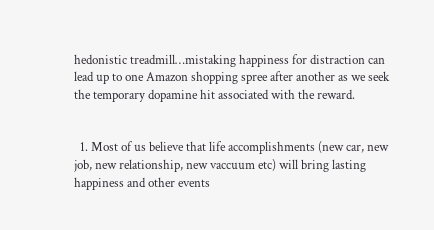hedonistic treadmill…mistaking happiness for distraction can lead up to one Amazon shopping spree after another as we seek the temporary dopamine hit associated with the reward.


  1. Most of us believe that life accomplishments (new car, new job, new relationship, new vaccuum etc) will bring lasting happiness and other events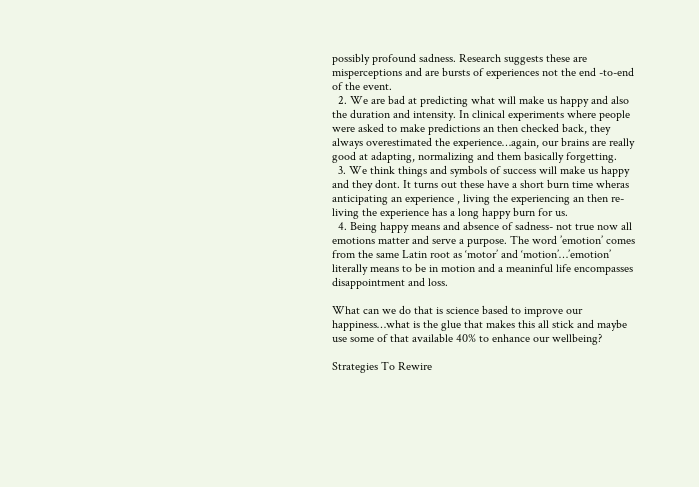possibly profound sadness. Research suggests these are misperceptions and are bursts of experiences not the end -to-end of the event.
  2. We are bad at predicting what will make us happy and also the duration and intensity. In clinical experiments where people were asked to make predictions an then checked back, they always overestimated the experience…again, our brains are really good at adapting, normalizing and them basically forgetting.
  3. We think things and symbols of success will make us happy and they dont. It turns out these have a short burn time wheras anticipating an experience , living the experiencing an then re-living the experience has a long happy burn for us.
  4. Being happy means and absence of sadness- not true now all emotions matter and serve a purpose. The word ’emotion’ comes from the same Latin root as ‘motor’ and ‘motion’…’emotion’ literally means to be in motion and a meaninful life encompasses disappointment and loss.

What can we do that is science based to improve our happiness…what is the glue that makes this all stick and maybe use some of that available 40% to enhance our wellbeing?

Strategies To Rewire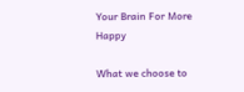Your Brain For More Happy

What we choose to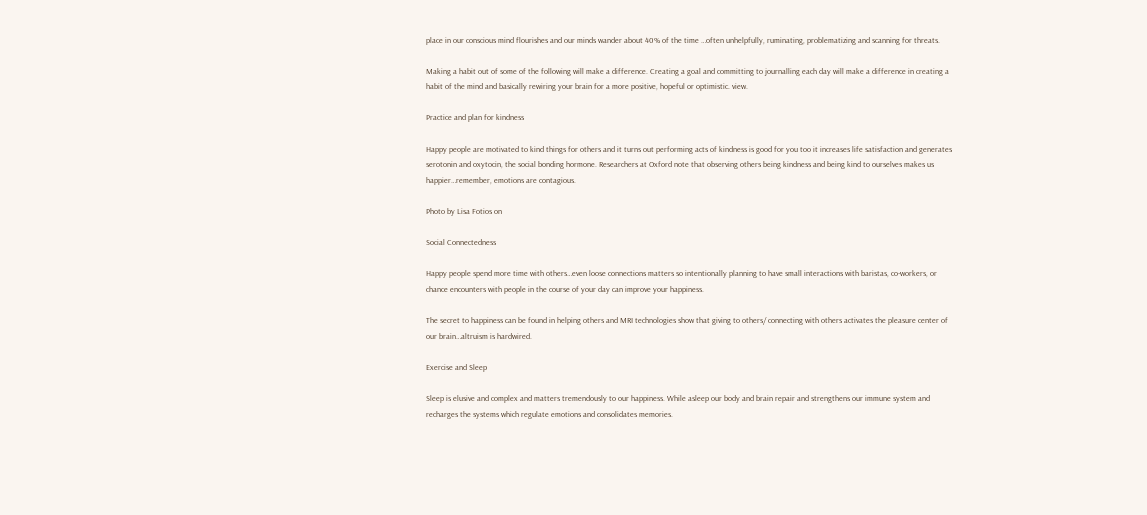place in our conscious mind flourishes and our minds wander about 40% of the time …often unhelpfully, ruminating, problematizing and scanning for threats.

Making a habit out of some of the following will make a difference. Creating a goal and committing to journalling each day will make a difference in creating a habit of the mind and basically rewiring your brain for a more positive, hopeful or optimistic. view.

Practice and plan for kindness

Happy people are motivated to kind things for others and it turns out performing acts of kindness is good for you too it increases life satisfaction and generates serotonin and oxytocin, the social bonding hormone. Researchers at Oxford note that observing others being kindness and being kind to ourselves makes us happier…remember, emotions are contagious.

Photo by Lisa Fotios on

Social Connectedness

Happy people spend more time with others…even loose connections matters so intentionally planning to have small interactions with baristas, co-workers, or chance encounters with people in the course of your day can improve your happiness.

The secret to happiness can be found in helping others and MRI technologies show that giving to others/ connecting with others activates the pleasure center of our brain…altruism is hardwired.

Exercise and Sleep

Sleep is elusive and complex and matters tremendously to our happiness. While asleep our body and brain repair and strengthens our immune system and recharges the systems which regulate emotions and consolidates memories.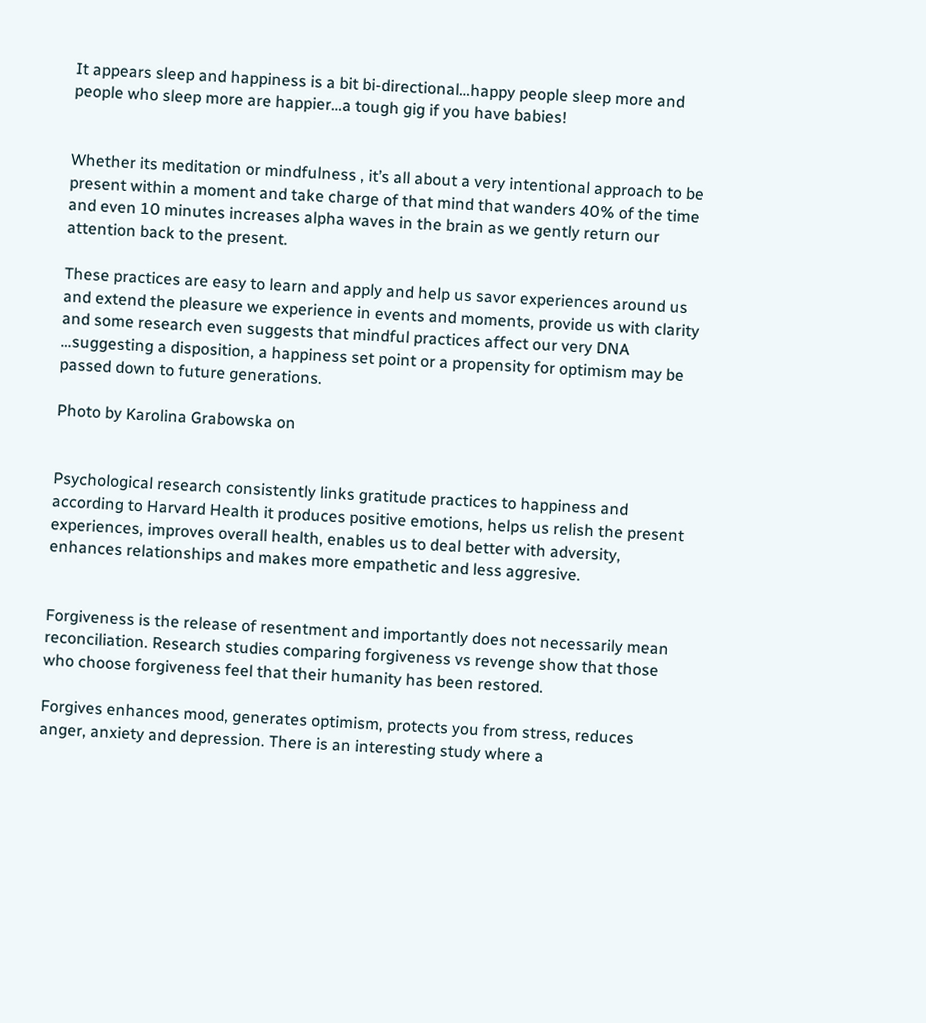It appears sleep and happiness is a bit bi-directional…happy people sleep more and people who sleep more are happier…a tough gig if you have babies!


Whether its meditation or mindfulness , it’s all about a very intentional approach to be present within a moment and take charge of that mind that wanders 40% of the time and even 10 minutes increases alpha waves in the brain as we gently return our attention back to the present.

These practices are easy to learn and apply and help us savor experiences around us and extend the pleasure we experience in events and moments, provide us with clarity and some research even suggests that mindful practices affect our very DNA …suggesting a disposition, a happiness set point or a propensity for optimism may be passed down to future generations.

Photo by Karolina Grabowska on


Psychological research consistently links gratitude practices to happiness and according to Harvard Health it produces positive emotions, helps us relish the present experiences, improves overall health, enables us to deal better with adversity, enhances relationships and makes more empathetic and less aggresive.


Forgiveness is the release of resentment and importantly does not necessarily mean reconciliation. Research studies comparing forgiveness vs revenge show that those who choose forgiveness feel that their humanity has been restored.

Forgives enhances mood, generates optimism, protects you from stress, reduces anger, anxiety and depression. There is an interesting study where a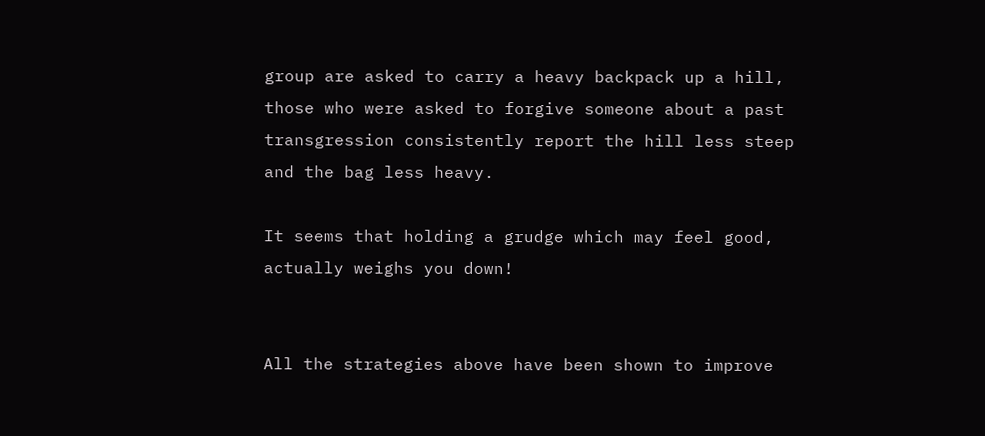group are asked to carry a heavy backpack up a hill, those who were asked to forgive someone about a past transgression consistently report the hill less steep and the bag less heavy.

It seems that holding a grudge which may feel good, actually weighs you down!


All the strategies above have been shown to improve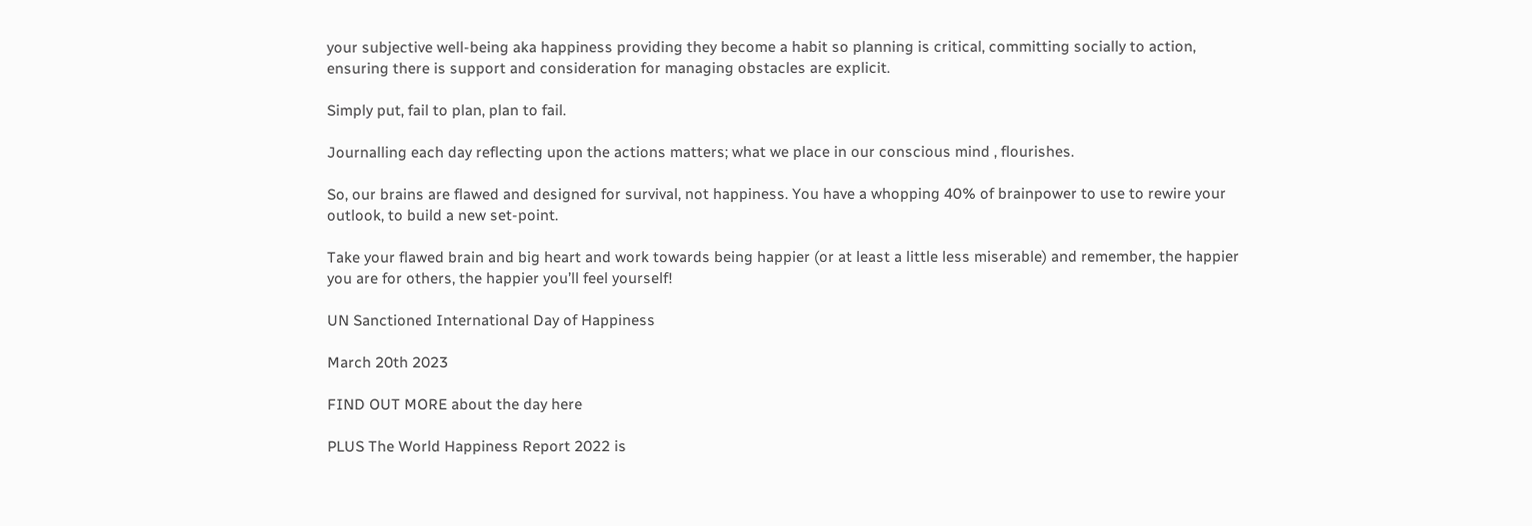your subjective well-being aka happiness providing they become a habit so planning is critical, committing socially to action, ensuring there is support and consideration for managing obstacles are explicit.

Simply put, fail to plan, plan to fail.

Journalling each day reflecting upon the actions matters; what we place in our conscious mind , flourishes.

So, our brains are flawed and designed for survival, not happiness. You have a whopping 40% of brainpower to use to rewire your outlook, to build a new set-point.

Take your flawed brain and big heart and work towards being happier (or at least a little less miserable) and remember, the happier you are for others, the happier you’ll feel yourself!

UN Sanctioned International Day of Happiness

March 20th 2023

FIND OUT MORE about the day here

PLUS The World Happiness Report 2022 is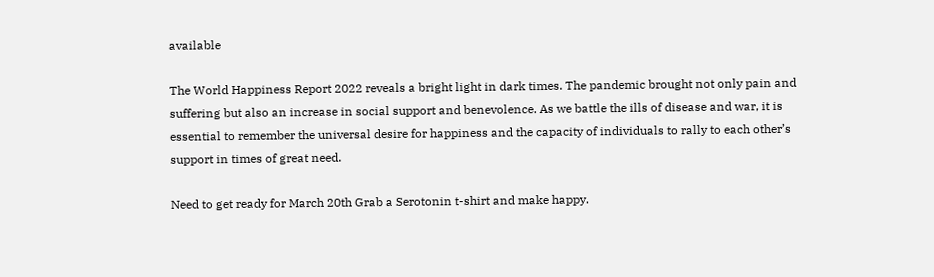available

The World Happiness Report 2022 reveals a bright light in dark times. The pandemic brought not only pain and suffering but also an increase in social support and benevolence. As we battle the ills of disease and war, it is essential to remember the universal desire for happiness and the capacity of individuals to rally to each other’s support in times of great need.

Need to get ready for March 20th Grab a Serotonin t-shirt and make happy.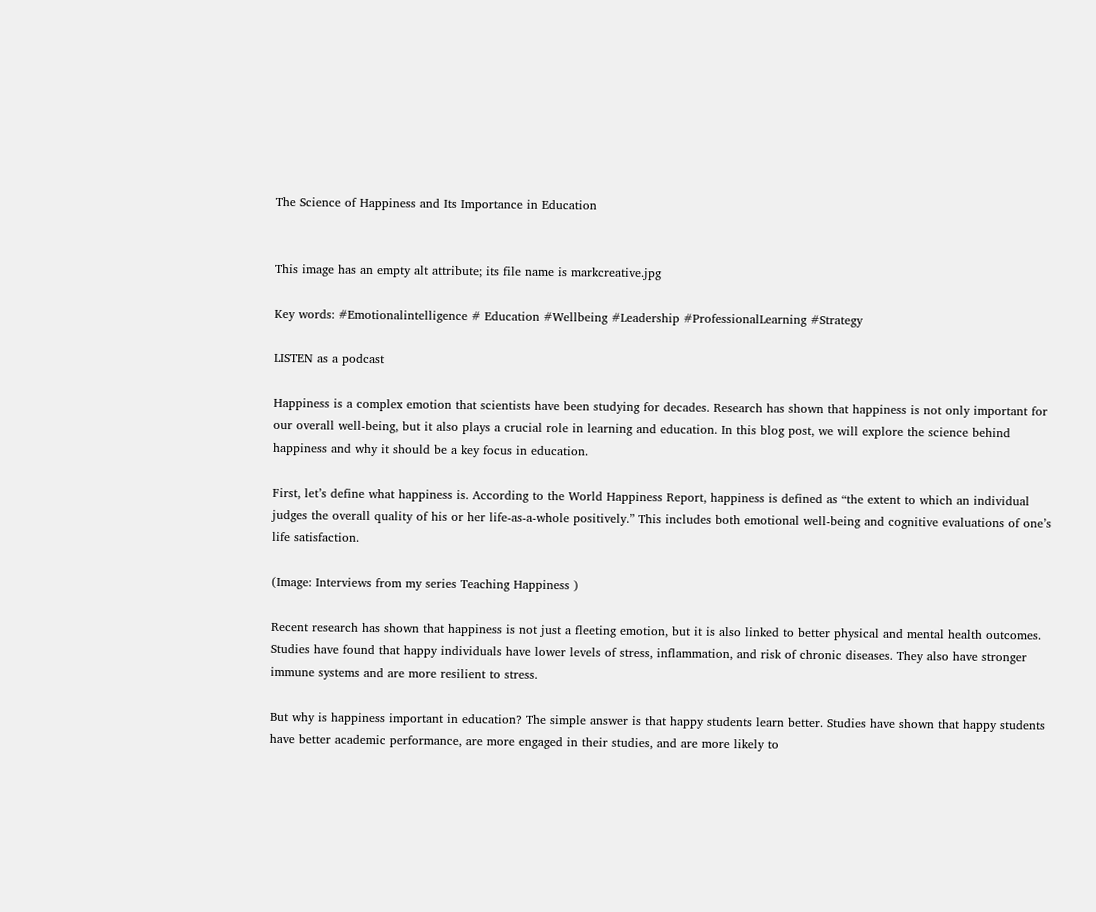The Science of Happiness and Its Importance in Education


This image has an empty alt attribute; its file name is markcreative.jpg

Key words: #Emotionalintelligence # Education #Wellbeing #Leadership #ProfessionalLearning #Strategy

LISTEN as a podcast

Happiness is a complex emotion that scientists have been studying for decades. Research has shown that happiness is not only important for our overall well-being, but it also plays a crucial role in learning and education. In this blog post, we will explore the science behind happiness and why it should be a key focus in education.

First, let’s define what happiness is. According to the World Happiness Report, happiness is defined as “the extent to which an individual judges the overall quality of his or her life-as-a-whole positively.” This includes both emotional well-being and cognitive evaluations of one’s life satisfaction.

(Image: Interviews from my series Teaching Happiness )

Recent research has shown that happiness is not just a fleeting emotion, but it is also linked to better physical and mental health outcomes. Studies have found that happy individuals have lower levels of stress, inflammation, and risk of chronic diseases. They also have stronger immune systems and are more resilient to stress.

But why is happiness important in education? The simple answer is that happy students learn better. Studies have shown that happy students have better academic performance, are more engaged in their studies, and are more likely to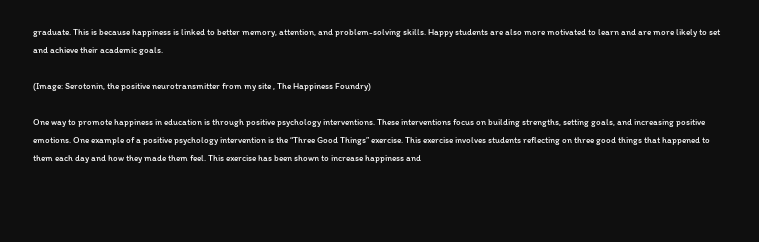graduate. This is because happiness is linked to better memory, attention, and problem-solving skills. Happy students are also more motivated to learn and are more likely to set and achieve their academic goals.

(Image: Serotonin, the positive neurotransmitter from my site , The Happiness Foundry)

One way to promote happiness in education is through positive psychology interventions. These interventions focus on building strengths, setting goals, and increasing positive emotions. One example of a positive psychology intervention is the “Three Good Things” exercise. This exercise involves students reflecting on three good things that happened to them each day and how they made them feel. This exercise has been shown to increase happiness and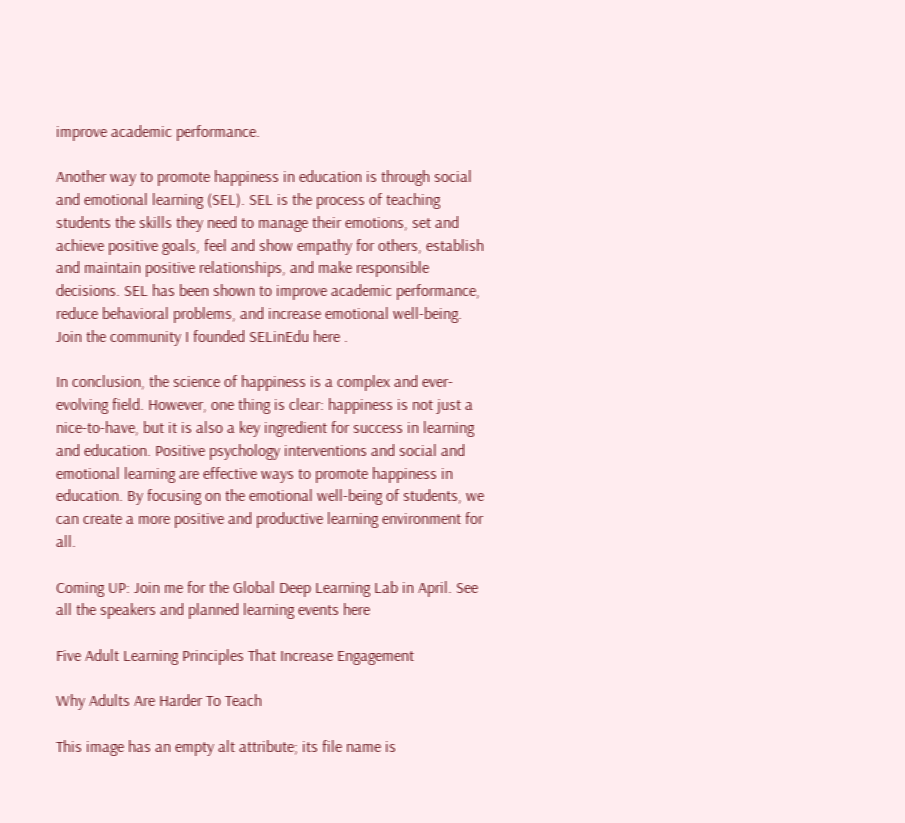improve academic performance.

Another way to promote happiness in education is through social and emotional learning (SEL). SEL is the process of teaching students the skills they need to manage their emotions, set and achieve positive goals, feel and show empathy for others, establish and maintain positive relationships, and make responsible decisions. SEL has been shown to improve academic performance, reduce behavioral problems, and increase emotional well-being. Join the community I founded SELinEdu here .

In conclusion, the science of happiness is a complex and ever-evolving field. However, one thing is clear: happiness is not just a nice-to-have, but it is also a key ingredient for success in learning and education. Positive psychology interventions and social and emotional learning are effective ways to promote happiness in education. By focusing on the emotional well-being of students, we can create a more positive and productive learning environment for all.

Coming UP: Join me for the Global Deep Learning Lab in April. See all the speakers and planned learning events here

Five Adult Learning Principles That Increase Engagement

Why Adults Are Harder To Teach

This image has an empty alt attribute; its file name is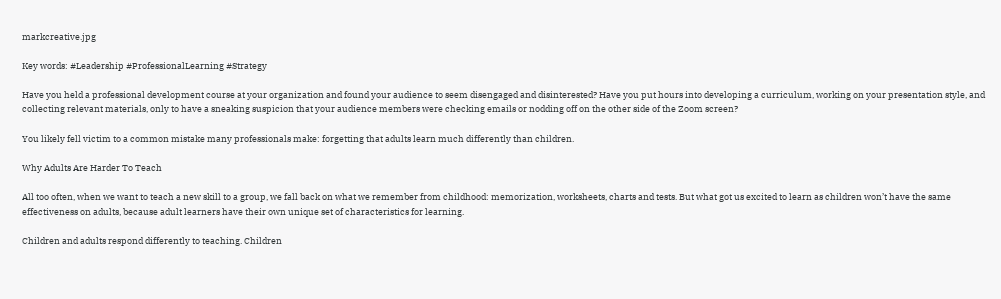markcreative.jpg

Key words: #Leadership #ProfessionalLearning #Strategy

Have you held a professional development course at your organization and found your audience to seem disengaged and disinterested? Have you put hours into developing a curriculum, working on your presentation style, and collecting relevant materials, only to have a sneaking suspicion that your audience members were checking emails or nodding off on the other side of the Zoom screen?

You likely fell victim to a common mistake many professionals make: forgetting that adults learn much differently than children.

Why Adults Are Harder To Teach

All too often, when we want to teach a new skill to a group, we fall back on what we remember from childhood: memorization, worksheets, charts and tests. But what got us excited to learn as children won’t have the same effectiveness on adults, because adult learners have their own unique set of characteristics for learning.

Children and adults respond differently to teaching. Children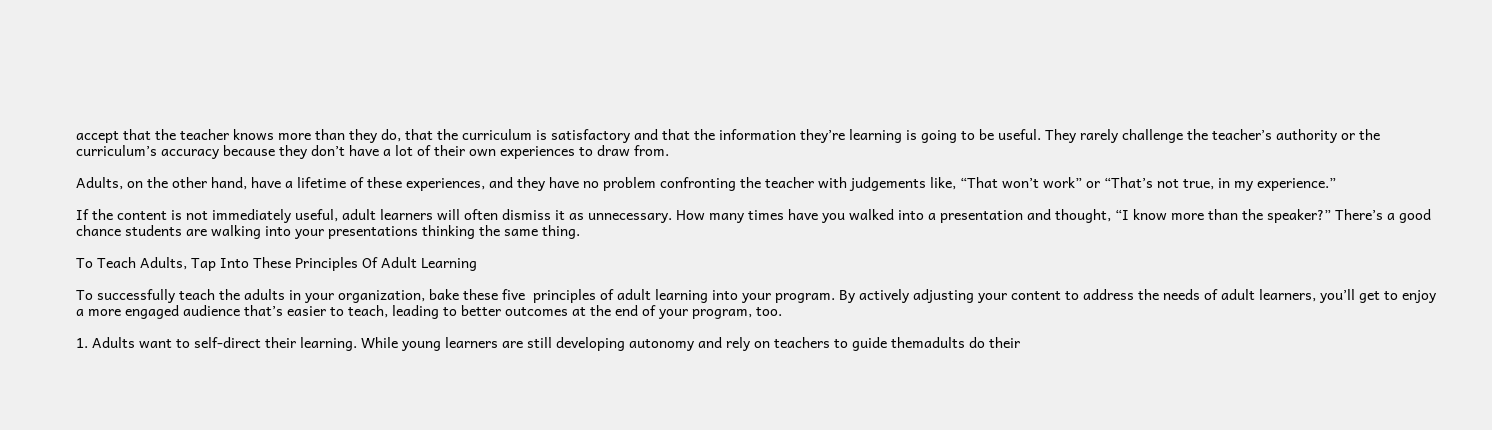accept that the teacher knows more than they do, that the curriculum is satisfactory and that the information they’re learning is going to be useful. They rarely challenge the teacher’s authority or the curriculum’s accuracy because they don’t have a lot of their own experiences to draw from.

Adults, on the other hand, have a lifetime of these experiences, and they have no problem confronting the teacher with judgements like, “That won’t work” or “That’s not true, in my experience.”

If the content is not immediately useful, adult learners will often dismiss it as unnecessary. How many times have you walked into a presentation and thought, “I know more than the speaker?” There’s a good chance students are walking into your presentations thinking the same thing.

To Teach Adults, Tap Into These Principles Of Adult Learning

To successfully teach the adults in your organization, bake these five  principles of adult learning into your program. By actively adjusting your content to address the needs of adult learners, you’ll get to enjoy a more engaged audience that’s easier to teach, leading to better outcomes at the end of your program, too.

1. Adults want to self-direct their learning. While young learners are still developing autonomy and rely on teachers to guide themadults do their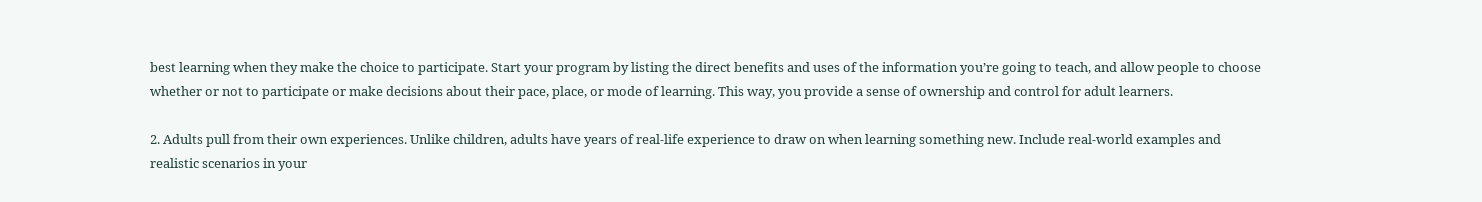best learning when they make the choice to participate. Start your program by listing the direct benefits and uses of the information you’re going to teach, and allow people to choose whether or not to participate or make decisions about their pace, place, or mode of learning. This way, you provide a sense of ownership and control for adult learners.

2. Adults pull from their own experiences. Unlike children, adults have years of real-life experience to draw on when learning something new. Include real-world examples and realistic scenarios in your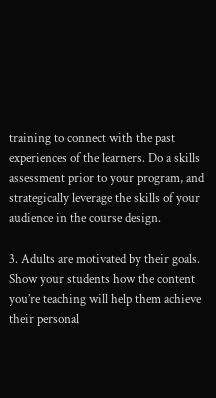training to connect with the past experiences of the learners. Do a skills assessment prior to your program, and strategically leverage the skills of your audience in the course design.

3. Adults are motivated by their goals. Show your students how the content you’re teaching will help them achieve their personal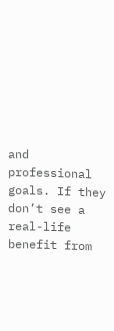and professional goals. If they don’t see a real-life benefit from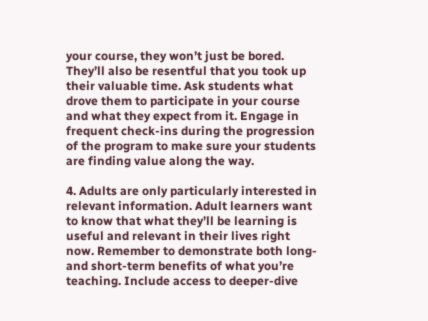your course, they won’t just be bored. They’ll also be resentful that you took up their valuable time. Ask students what drove them to participate in your course and what they expect from it. Engage in frequent check-ins during the progression of the program to make sure your students are finding value along the way.

4. Adults are only particularly interested in relevant information. Adult learners want to know that what they’ll be learning is useful and relevant in their lives right now. Remember to demonstrate both long- and short-term benefits of what you’re teaching. Include access to deeper-dive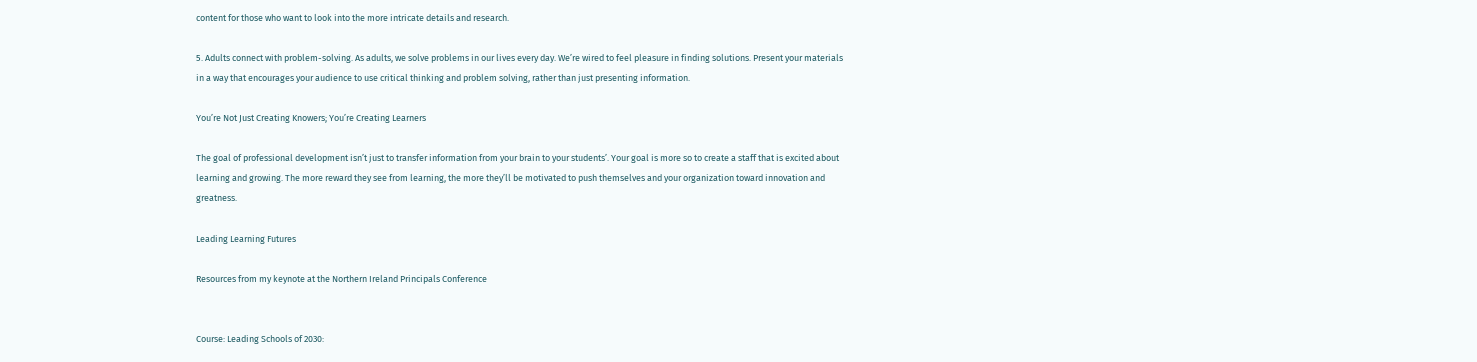content for those who want to look into the more intricate details and research.

5. Adults connect with problem-solving. As adults, we solve problems in our lives every day. We’re wired to feel pleasure in finding solutions. Present your materials in a way that encourages your audience to use critical thinking and problem solving, rather than just presenting information.

You’re Not Just Creating Knowers; You’re Creating Learners

The goal of professional development isn’t just to transfer information from your brain to your students’. Your goal is more so to create a staff that is excited about learning and growing. The more reward they see from learning, the more they’ll be motivated to push themselves and your organization toward innovation and greatness.

Leading Learning Futures

Resources from my keynote at the Northern Ireland Principals Conference


Course: Leading Schools of 2030: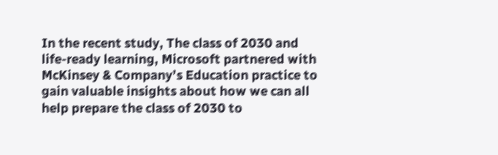In the recent study, The class of 2030 and life-ready learning, Microsoft partnered with McKinsey & Company’s Education practice to gain valuable insights about how we can all help prepare the class of 2030 to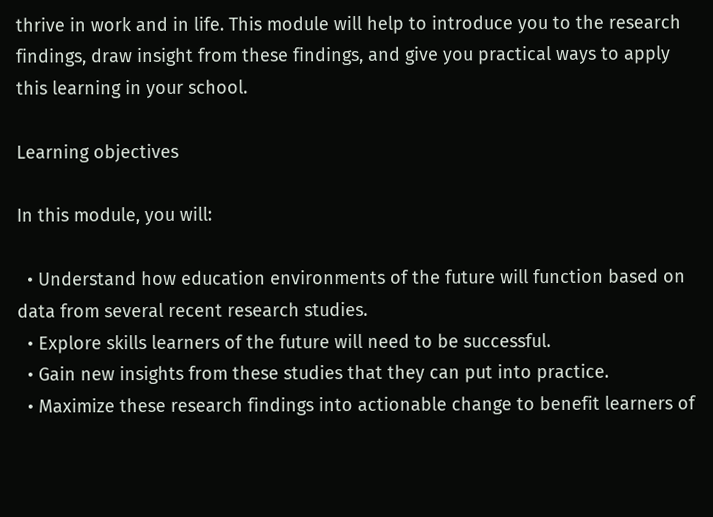thrive in work and in life. This module will help to introduce you to the research findings, draw insight from these findings, and give you practical ways to apply this learning in your school.

Learning objectives

In this module, you will:

  • Understand how education environments of the future will function based on data from several recent research studies.
  • Explore skills learners of the future will need to be successful.
  • Gain new insights from these studies that they can put into practice.
  • Maximize these research findings into actionable change to benefit learners of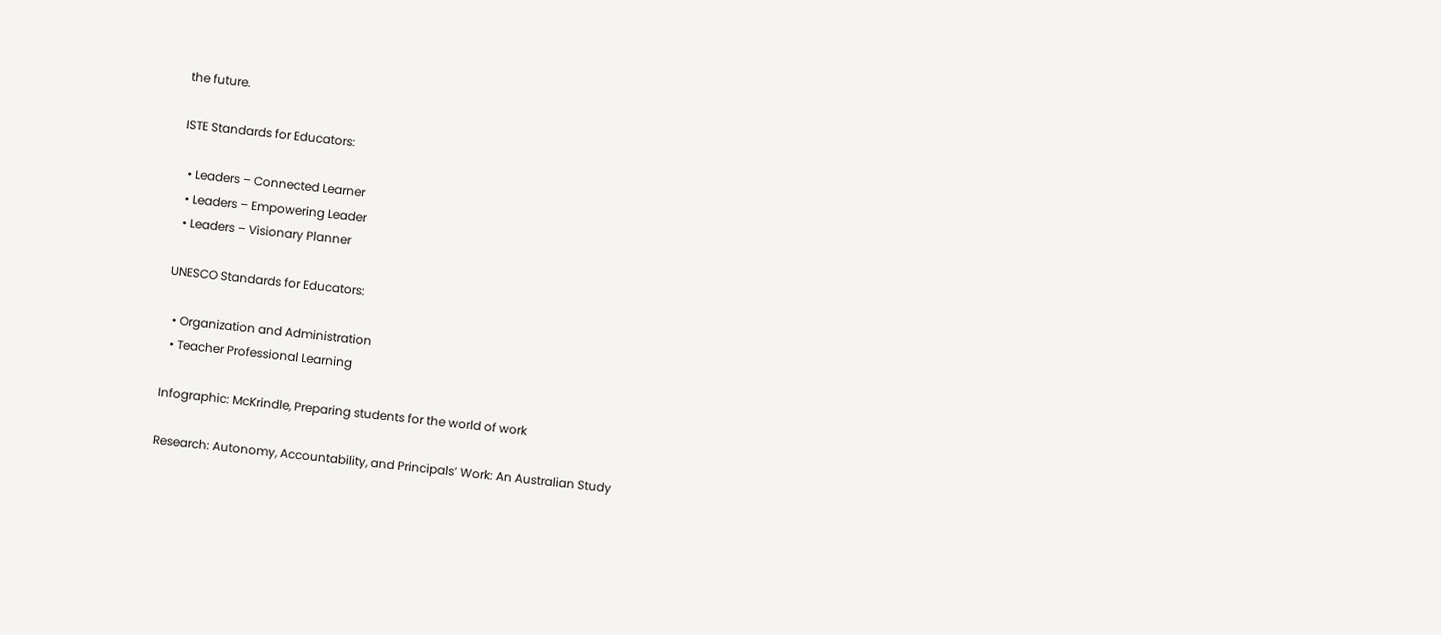the future.

ISTE Standards for Educators:

  • Leaders – Connected Learner
  • Leaders – Empowering Leader
  • Leaders – Visionary Planner

UNESCO Standards for Educators:

  • Organization and Administration
  • Teacher Professional Learning

Infographic: McKrindle, Preparing students for the world of work

Research: Autonomy, Accountability, and Principals’ Work: An Australian Study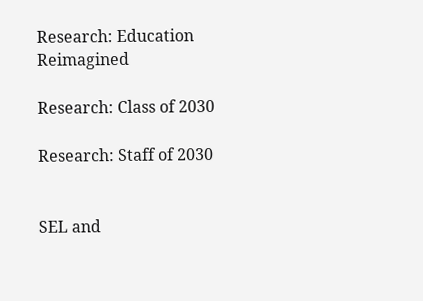Research: Education Reimagined

Research: Class of 2030

Research: Staff of 2030


SEL and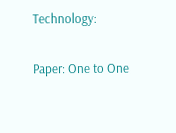Technology:

Paper: One to One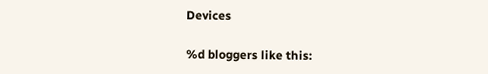Devices

%d bloggers like this: